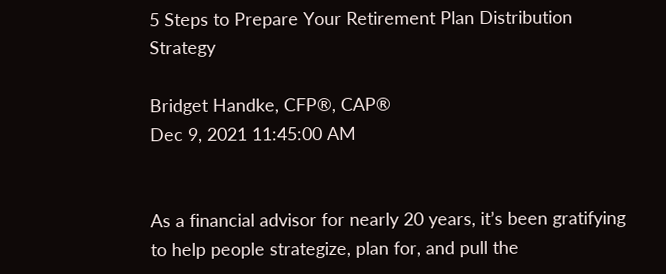5 Steps to Prepare Your Retirement Plan Distribution Strategy

Bridget Handke, CFP®, CAP®
Dec 9, 2021 11:45:00 AM


As a financial advisor for nearly 20 years, it’s been gratifying to help people strategize, plan for, and pull the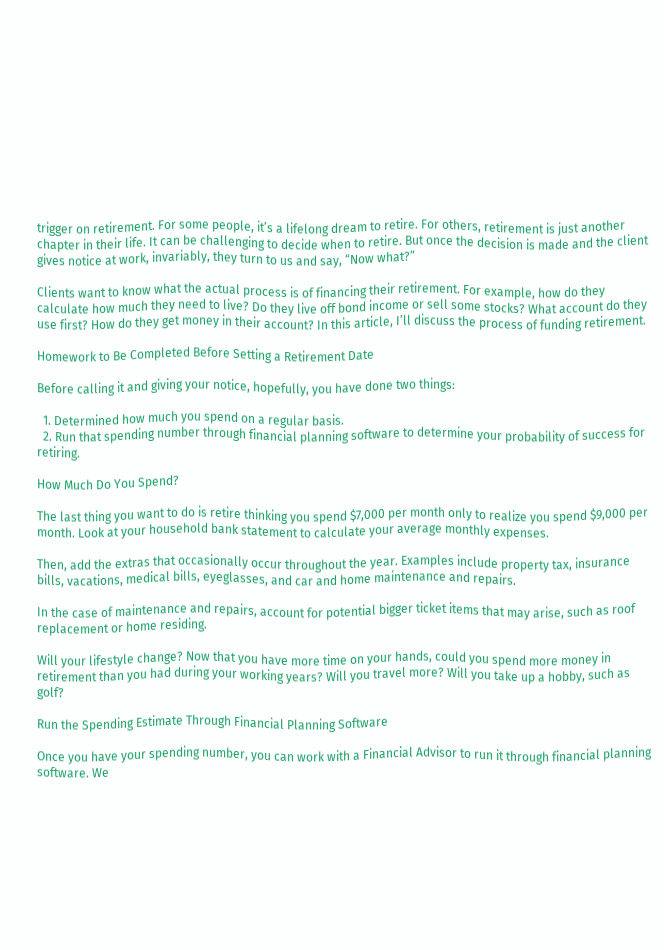trigger on retirement. For some people, it’s a lifelong dream to retire. For others, retirement is just another chapter in their life. It can be challenging to decide when to retire. But once the decision is made and the client gives notice at work, invariably, they turn to us and say, “Now what?”

Clients want to know what the actual process is of financing their retirement. For example, how do they calculate how much they need to live? Do they live off bond income or sell some stocks? What account do they use first? How do they get money in their account? In this article, I’ll discuss the process of funding retirement.

Homework to Be Completed Before Setting a Retirement Date

Before calling it and giving your notice, hopefully, you have done two things:

  1. Determined how much you spend on a regular basis.
  2. Run that spending number through financial planning software to determine your probability of success for retiring.

How Much Do You Spend?

The last thing you want to do is retire thinking you spend $7,000 per month only to realize you spend $9,000 per month. Look at your household bank statement to calculate your average monthly expenses.

Then, add the extras that occasionally occur throughout the year. Examples include property tax, insurance bills, vacations, medical bills, eyeglasses, and car and home maintenance and repairs.

In the case of maintenance and repairs, account for potential bigger ticket items that may arise, such as roof replacement or home residing.

Will your lifestyle change? Now that you have more time on your hands, could you spend more money in retirement than you had during your working years? Will you travel more? Will you take up a hobby, such as golf?

Run the Spending Estimate Through Financial Planning Software

Once you have your spending number, you can work with a Financial Advisor to run it through financial planning software. We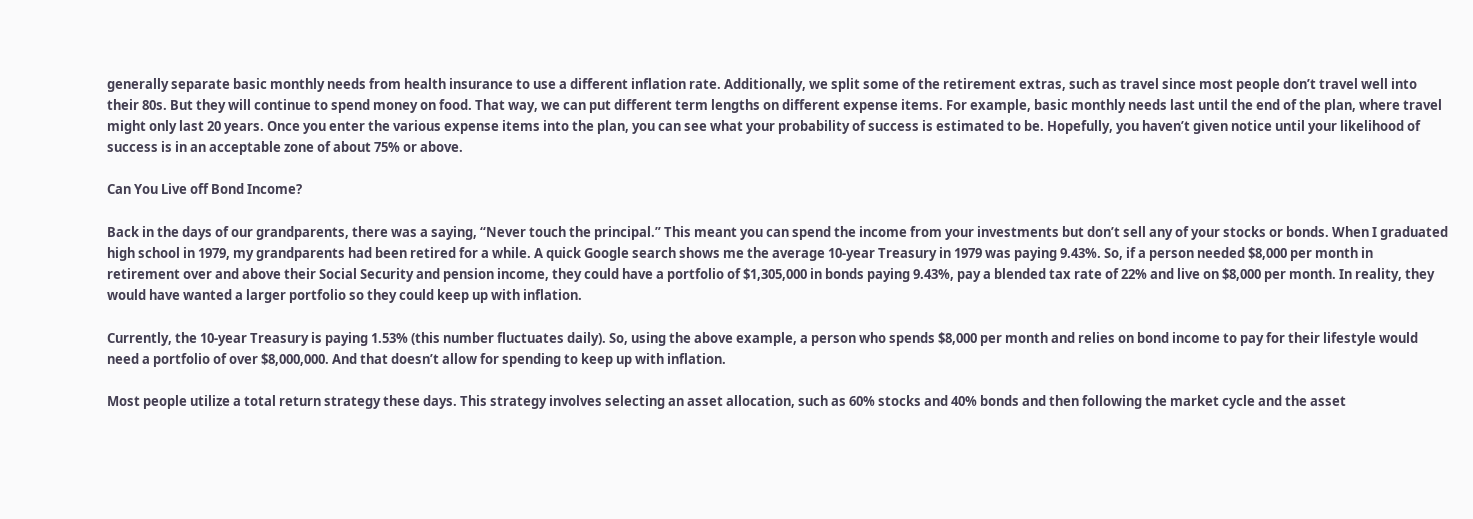generally separate basic monthly needs from health insurance to use a different inflation rate. Additionally, we split some of the retirement extras, such as travel since most people don’t travel well into their 80s. But they will continue to spend money on food. That way, we can put different term lengths on different expense items. For example, basic monthly needs last until the end of the plan, where travel might only last 20 years. Once you enter the various expense items into the plan, you can see what your probability of success is estimated to be. Hopefully, you haven’t given notice until your likelihood of success is in an acceptable zone of about 75% or above.

Can You Live off Bond Income?

Back in the days of our grandparents, there was a saying, “Never touch the principal.” This meant you can spend the income from your investments but don’t sell any of your stocks or bonds. When I graduated high school in 1979, my grandparents had been retired for a while. A quick Google search shows me the average 10-year Treasury in 1979 was paying 9.43%. So, if a person needed $8,000 per month in retirement over and above their Social Security and pension income, they could have a portfolio of $1,305,000 in bonds paying 9.43%, pay a blended tax rate of 22% and live on $8,000 per month. In reality, they would have wanted a larger portfolio so they could keep up with inflation.

Currently, the 10-year Treasury is paying 1.53% (this number fluctuates daily). So, using the above example, a person who spends $8,000 per month and relies on bond income to pay for their lifestyle would need a portfolio of over $8,000,000. And that doesn’t allow for spending to keep up with inflation.

Most people utilize a total return strategy these days. This strategy involves selecting an asset allocation, such as 60% stocks and 40% bonds and then following the market cycle and the asset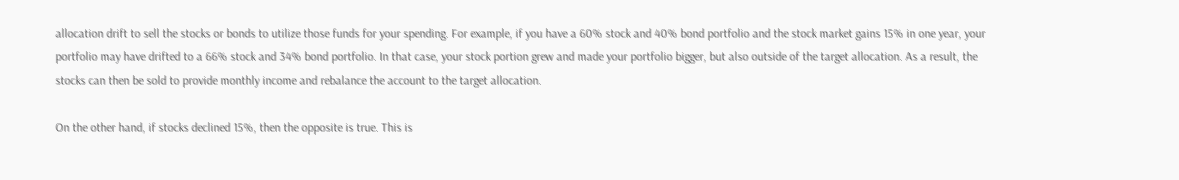allocation drift to sell the stocks or bonds to utilize those funds for your spending. For example, if you have a 60% stock and 40% bond portfolio and the stock market gains 15% in one year, your portfolio may have drifted to a 66% stock and 34% bond portfolio. In that case, your stock portion grew and made your portfolio bigger, but also outside of the target allocation. As a result, the stocks can then be sold to provide monthly income and rebalance the account to the target allocation.

On the other hand, if stocks declined 15%, then the opposite is true. This is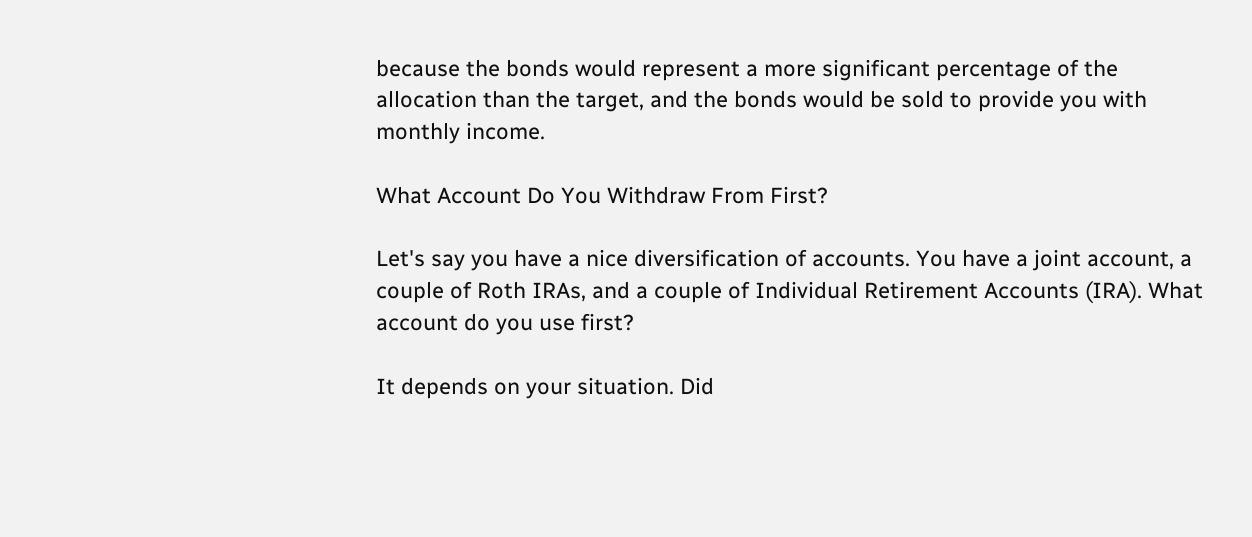because the bonds would represent a more significant percentage of the allocation than the target, and the bonds would be sold to provide you with monthly income.

What Account Do You Withdraw From First?

Let's say you have a nice diversification of accounts. You have a joint account, a couple of Roth IRAs, and a couple of Individual Retirement Accounts (IRA). What account do you use first?

It depends on your situation. Did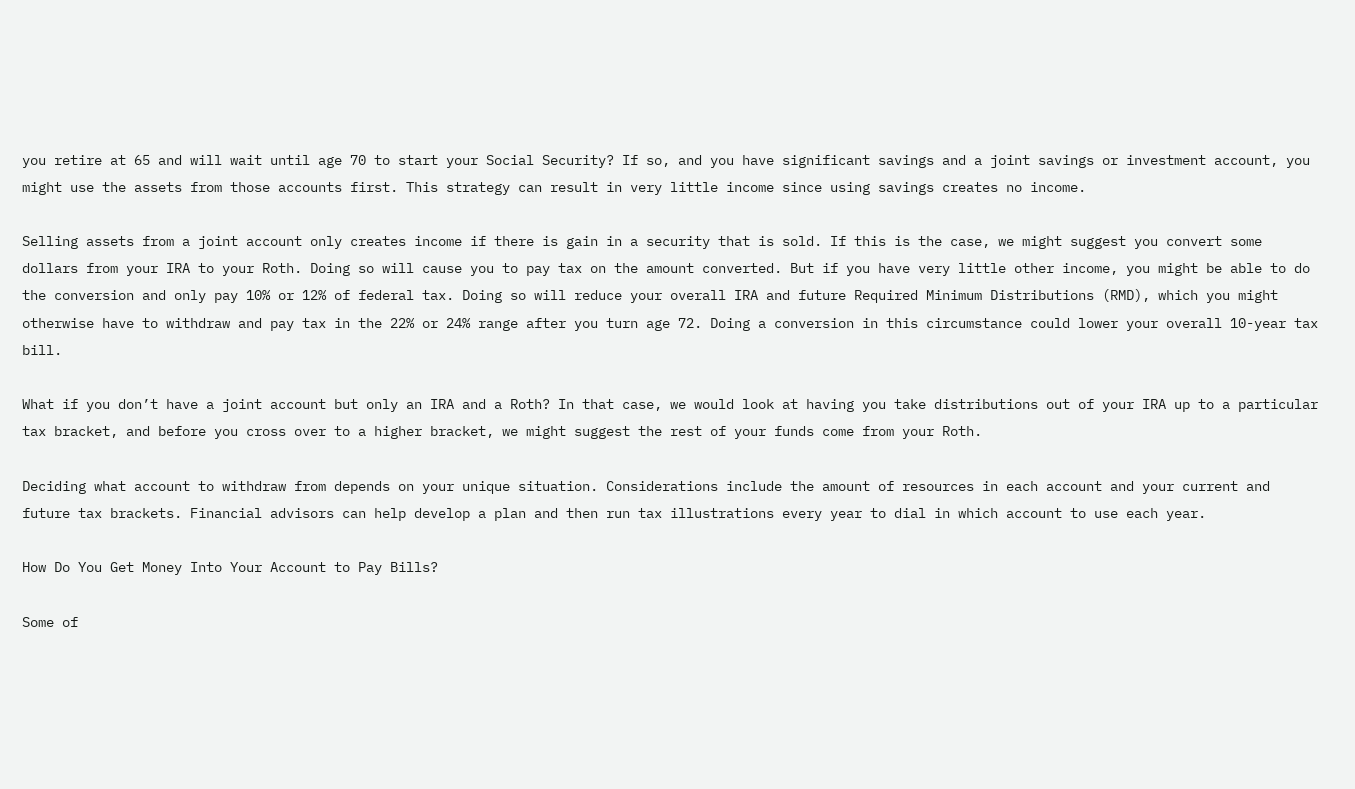you retire at 65 and will wait until age 70 to start your Social Security? If so, and you have significant savings and a joint savings or investment account, you might use the assets from those accounts first. This strategy can result in very little income since using savings creates no income.

Selling assets from a joint account only creates income if there is gain in a security that is sold. If this is the case, we might suggest you convert some dollars from your IRA to your Roth. Doing so will cause you to pay tax on the amount converted. But if you have very little other income, you might be able to do the conversion and only pay 10% or 12% of federal tax. Doing so will reduce your overall IRA and future Required Minimum Distributions (RMD), which you might otherwise have to withdraw and pay tax in the 22% or 24% range after you turn age 72. Doing a conversion in this circumstance could lower your overall 10-year tax bill.

What if you don’t have a joint account but only an IRA and a Roth? In that case, we would look at having you take distributions out of your IRA up to a particular tax bracket, and before you cross over to a higher bracket, we might suggest the rest of your funds come from your Roth.

Deciding what account to withdraw from depends on your unique situation. Considerations include the amount of resources in each account and your current and future tax brackets. Financial advisors can help develop a plan and then run tax illustrations every year to dial in which account to use each year.

How Do You Get Money Into Your Account to Pay Bills?

Some of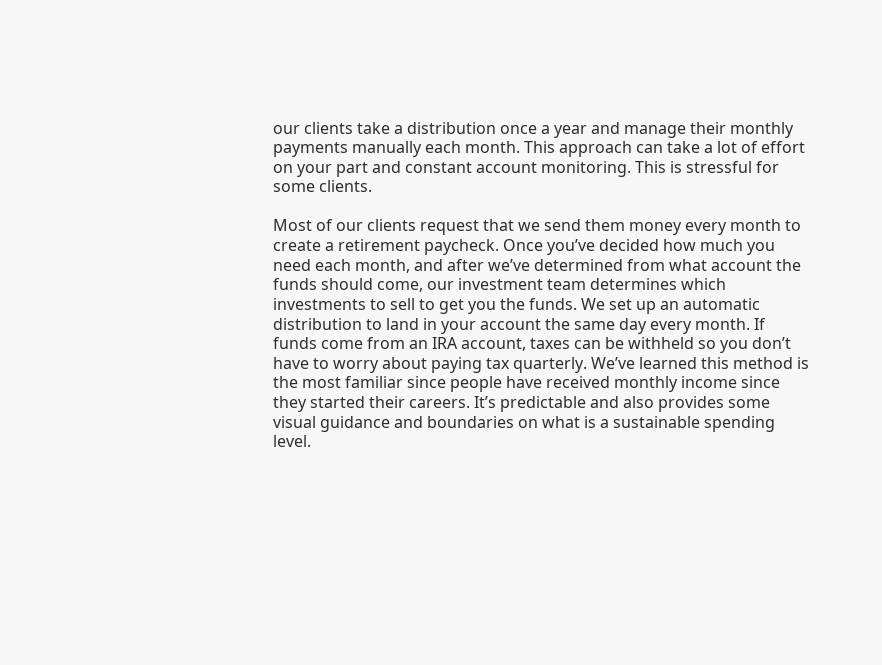our clients take a distribution once a year and manage their monthly payments manually each month. This approach can take a lot of effort on your part and constant account monitoring. This is stressful for some clients.

Most of our clients request that we send them money every month to create a retirement paycheck. Once you’ve decided how much you need each month, and after we’ve determined from what account the funds should come, our investment team determines which investments to sell to get you the funds. We set up an automatic distribution to land in your account the same day every month. If funds come from an IRA account, taxes can be withheld so you don’t have to worry about paying tax quarterly. We’ve learned this method is the most familiar since people have received monthly income since they started their careers. It’s predictable and also provides some visual guidance and boundaries on what is a sustainable spending level.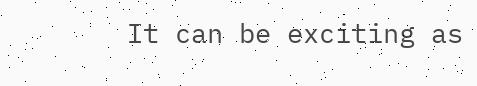It can be exciting as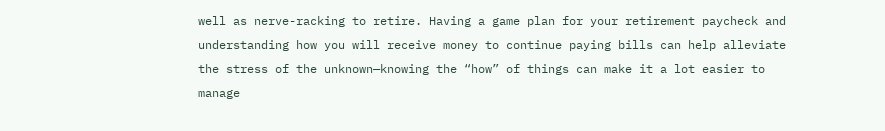well as nerve-racking to retire. Having a game plan for your retirement paycheck and understanding how you will receive money to continue paying bills can help alleviate the stress of the unknown—knowing the “how” of things can make it a lot easier to manage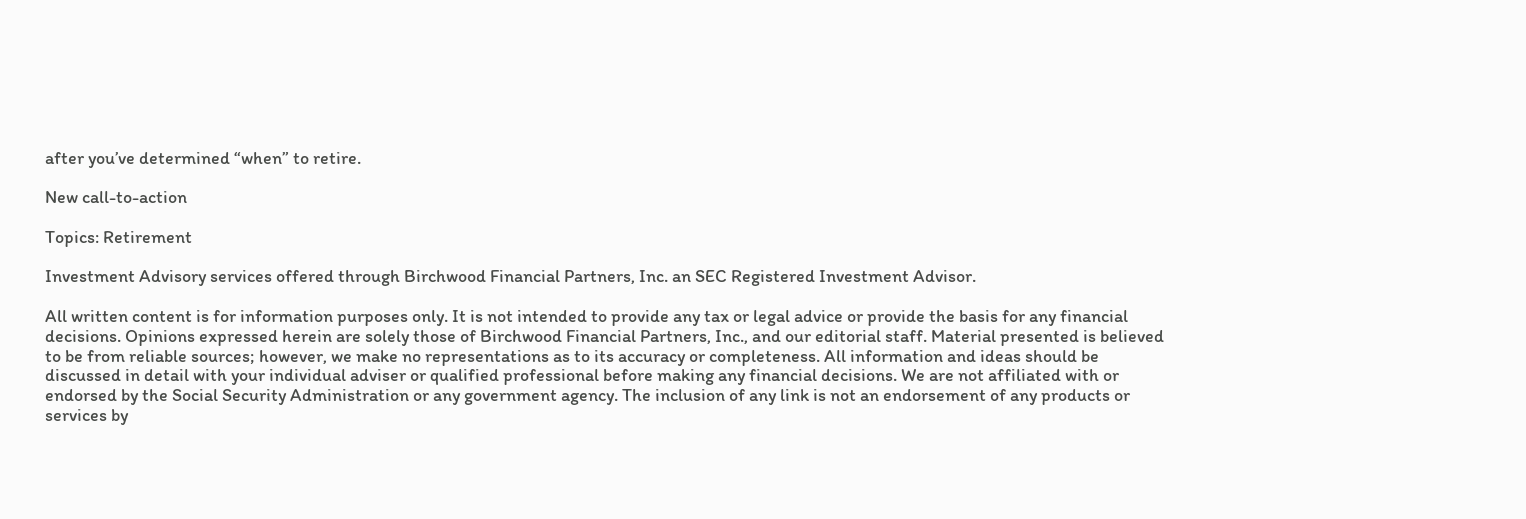after you’ve determined “when” to retire.

New call-to-action

Topics: Retirement

Investment Advisory services offered through Birchwood Financial Partners, Inc. an SEC Registered Investment Advisor.

All written content is for information purposes only. It is not intended to provide any tax or legal advice or provide the basis for any financial decisions. Opinions expressed herein are solely those of Birchwood Financial Partners, Inc., and our editorial staff. Material presented is believed to be from reliable sources; however, we make no representations as to its accuracy or completeness. All information and ideas should be discussed in detail with your individual adviser or qualified professional before making any financial decisions. We are not affiliated with or endorsed by the Social Security Administration or any government agency. The inclusion of any link is not an endorsement of any products or services by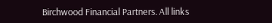Birchwood Financial Partners. All links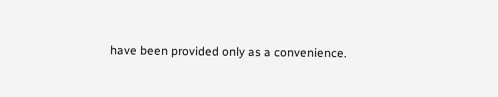have been provided only as a convenience.